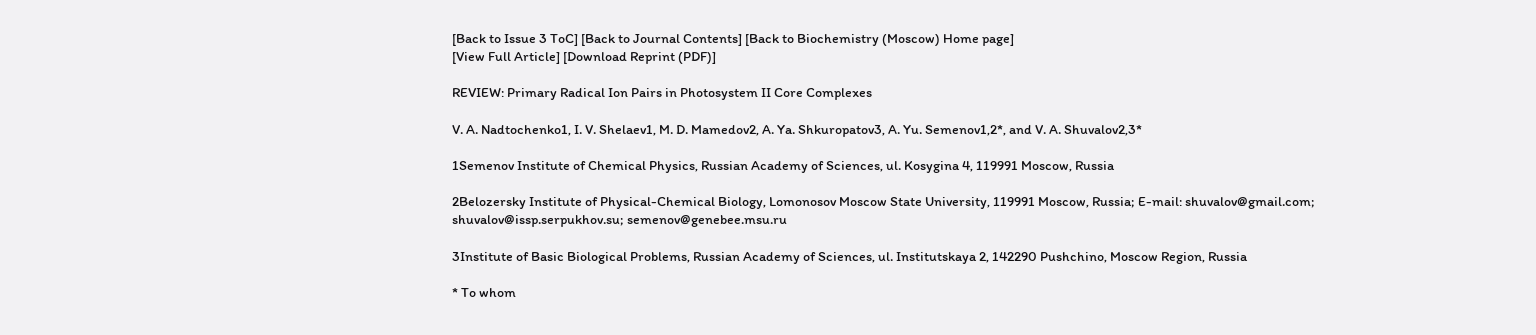[Back to Issue 3 ToC] [Back to Journal Contents] [Back to Biochemistry (Moscow) Home page]
[View Full Article] [Download Reprint (PDF)]

REVIEW: Primary Radical Ion Pairs in Photosystem II Core Complexes

V. A. Nadtochenko1, I. V. Shelaev1, M. D. Mamedov2, A. Ya. Shkuropatov3, A. Yu. Semenov1,2*, and V. A. Shuvalov2,3*

1Semenov Institute of Chemical Physics, Russian Academy of Sciences, ul. Kosygina 4, 119991 Moscow, Russia

2Belozersky Institute of Physical-Chemical Biology, Lomonosov Moscow State University, 119991 Moscow, Russia; E-mail: shuvalov@gmail.com; shuvalov@issp.serpukhov.su; semenov@genebee.msu.ru

3Institute of Basic Biological Problems, Russian Academy of Sciences, ul. Institutskaya 2, 142290 Pushchino, Moscow Region, Russia

* To whom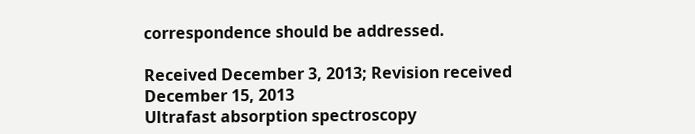correspondence should be addressed.

Received December 3, 2013; Revision received December 15, 2013
Ultrafast absorption spectroscopy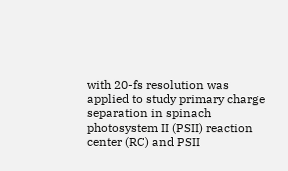with 20-fs resolution was applied to study primary charge separation in spinach photosystem II (PSII) reaction center (RC) and PSII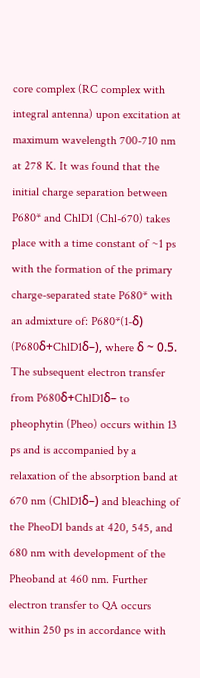core complex (RC complex with integral antenna) upon excitation at maximum wavelength 700-710 nm at 278 K. It was found that the initial charge separation between P680* and ChlD1 (Chl-670) takes place with a time constant of ~1 ps with the formation of the primary charge-separated state P680* with an admixture of: P680*(1-δ) (P680δ+ChlD1δ–), where δ ~ 0.5. The subsequent electron transfer from P680δ+ChlD1δ– to pheophytin (Pheo) occurs within 13 ps and is accompanied by a relaxation of the absorption band at 670 nm (ChlD1δ–) and bleaching of the PheoD1 bands at 420, 545, and 680 nm with development of the Pheoband at 460 nm. Further electron transfer to QA occurs within 250 ps in accordance with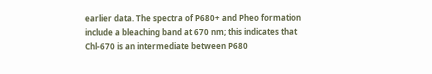earlier data. The spectra of P680+ and Pheo formation include a bleaching band at 670 nm; this indicates that Chl-670 is an intermediate between P680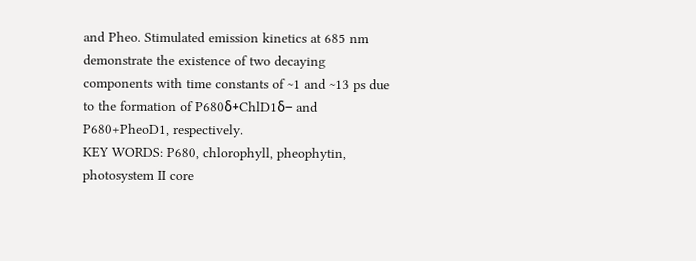and Pheo. Stimulated emission kinetics at 685 nm demonstrate the existence of two decaying components with time constants of ~1 and ~13 ps due to the formation of P680δ+ChlD1δ– and P680+PheoD1, respectively.
KEY WORDS: P680, chlorophyll, pheophytin, photosystem II core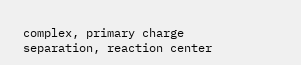complex, primary charge separation, reaction center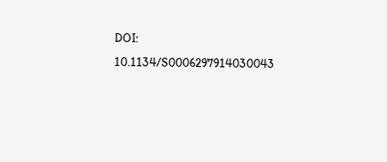DOI: 10.1134/S0006297914030043